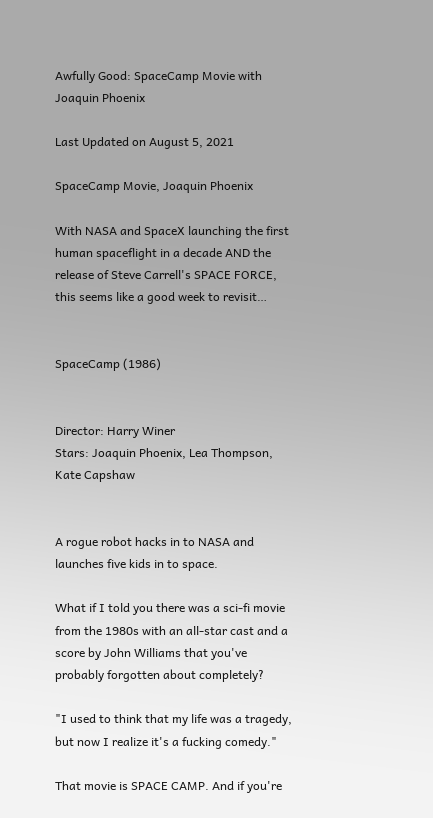Awfully Good: SpaceCamp Movie with Joaquin Phoenix

Last Updated on August 5, 2021

SpaceCamp Movie, Joaquin Phoenix

With NASA and SpaceX launching the first human spaceflight in a decade AND the release of Steve Carrell's SPACE FORCE, this seems like a good week to revisit…


SpaceCamp (1986)


Director: Harry Winer
Stars: Joaquin Phoenix, Lea Thompson, Kate Capshaw


A rogue robot hacks in to NASA and launches five kids in to space.

What if I told you there was a sci-fi movie from the 1980s with an all-star cast and a score by John Williams that you've probably forgotten about completely?

"I used to think that my life was a tragedy, but now I realize it's a fucking comedy."

That movie is SPACE CAMP. And if you're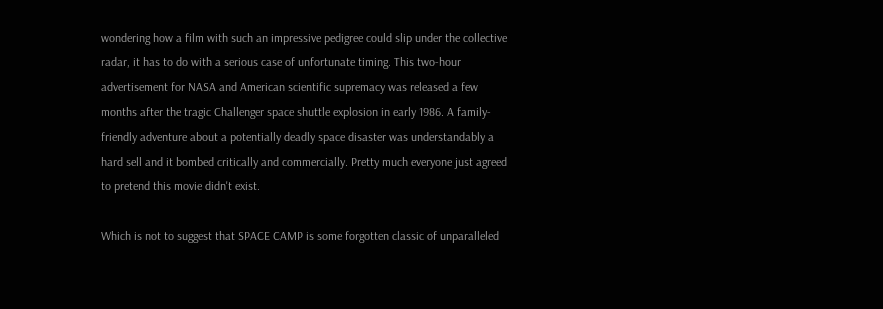wondering how a film with such an impressive pedigree could slip under the collective radar, it has to do with a serious case of unfortunate timing. This two-hour advertisement for NASA and American scientific supremacy was released a few months after the tragic Challenger space shuttle explosion in early 1986. A family-friendly adventure about a potentially deadly space disaster was understandably a hard sell and it bombed critically and commercially. Pretty much everyone just agreed to pretend this movie didn't exist.

Which is not to suggest that SPACE CAMP is some forgotten classic of unparalleled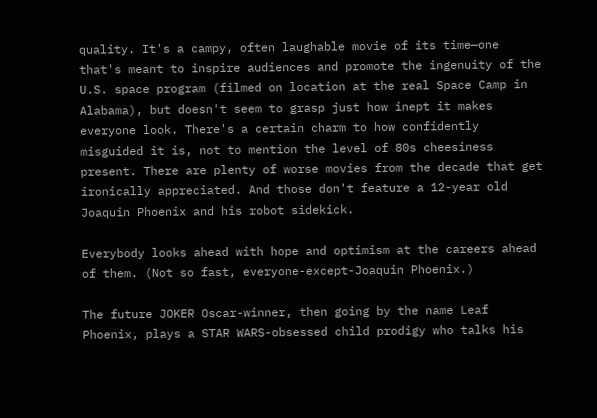quality. It's a campy, often laughable movie of its time—one that's meant to inspire audiences and promote the ingenuity of the U.S. space program (filmed on location at the real Space Camp in Alabama), but doesn't seem to grasp just how inept it makes everyone look. There's a certain charm to how confidently misguided it is, not to mention the level of 80s cheesiness present. There are plenty of worse movies from the decade that get ironically appreciated. And those don't feature a 12-year old Joaquin Phoenix and his robot sidekick.

Everybody looks ahead with hope and optimism at the careers ahead of them. (Not so fast, everyone-except-Joaquin Phoenix.)

The future JOKER Oscar-winner, then going by the name Leaf Phoenix, plays a STAR WARS-obsessed child prodigy who talks his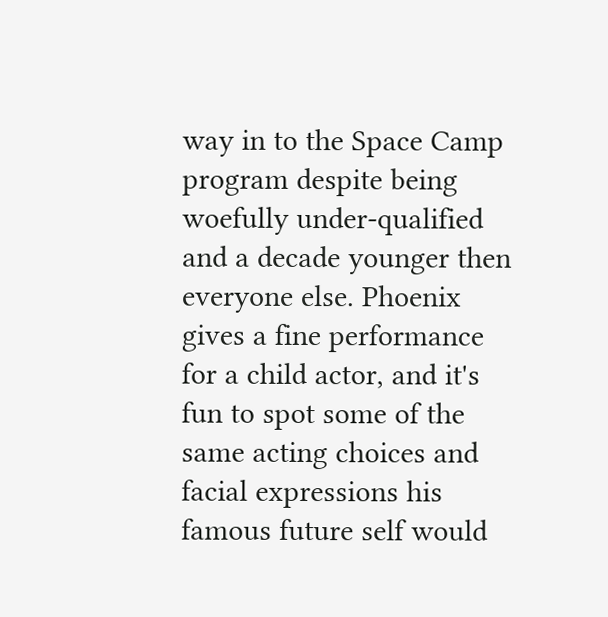way in to the Space Camp program despite being woefully under-qualified and a decade younger then everyone else. Phoenix gives a fine performance for a child actor, and it's fun to spot some of the same acting choices and facial expressions his famous future self would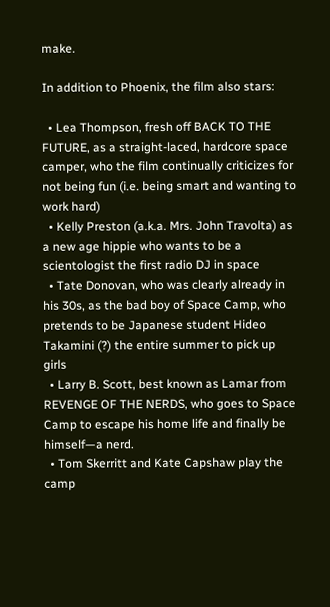make.

In addition to Phoenix, the film also stars:

  • Lea Thompson, fresh off BACK TO THE FUTURE, as a straight-laced, hardcore space camper, who the film continually criticizes for not being fun (i.e. being smart and wanting to work hard)
  • Kelly Preston (a.k.a. Mrs. John Travolta) as a new age hippie who wants to be a scientologist the first radio DJ in space
  • Tate Donovan, who was clearly already in his 30s, as the bad boy of Space Camp, who pretends to be Japanese student Hideo Takamini (?) the entire summer to pick up girls
  • Larry B. Scott, best known as Lamar from REVENGE OF THE NERDS, who goes to Space Camp to escape his home life and finally be himself—a nerd.
  • Tom Skerritt and Kate Capshaw play the camp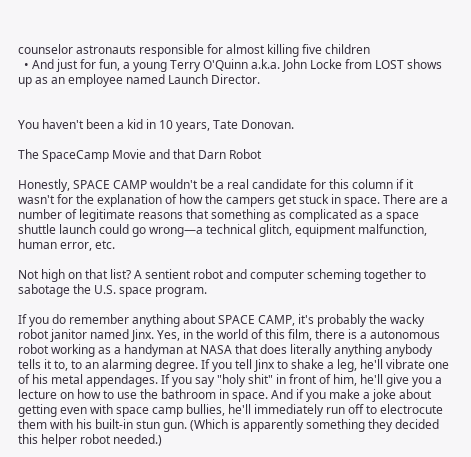counselor astronauts responsible for almost killing five children
  • And just for fun, a young Terry O'Quinn a.k.a. John Locke from LOST shows up as an employee named Launch Director.


You haven't been a kid in 10 years, Tate Donovan.

The SpaceCamp Movie and that Darn Robot

Honestly, SPACE CAMP wouldn't be a real candidate for this column if it wasn't for the explanation of how the campers get stuck in space. There are a number of legitimate reasons that something as complicated as a space shuttle launch could go wrong—a technical glitch, equipment malfunction, human error, etc.

Not high on that list? A sentient robot and computer scheming together to sabotage the U.S. space program.

If you do remember anything about SPACE CAMP, it's probably the wacky robot janitor named Jinx. Yes, in the world of this film, there is a autonomous robot working as a handyman at NASA that does literally anything anybody tells it to, to an alarming degree. If you tell Jinx to shake a leg, he'll vibrate one of his metal appendages. If you say "holy shit" in front of him, he'll give you a lecture on how to use the bathroom in space. And if you make a joke about getting even with space camp bullies, he'll immediately run off to electrocute them with his built-in stun gun. (Which is apparently something they decided this helper robot needed.)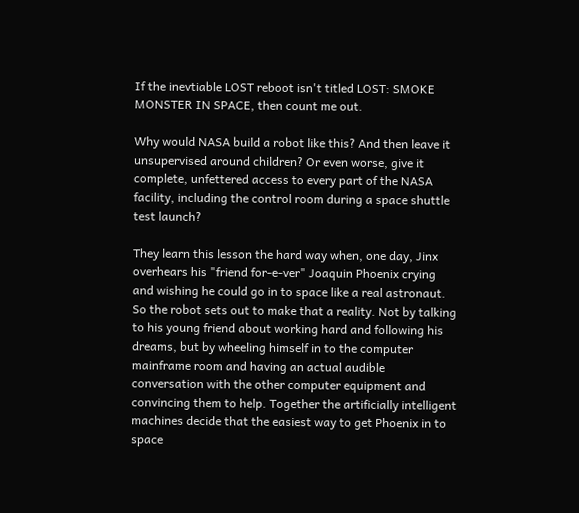If the inevtiable LOST reboot isn't titled LOST: SMOKE MONSTER IN SPACE, then count me out.

Why would NASA build a robot like this? And then leave it unsupervised around children? Or even worse, give it complete, unfettered access to every part of the NASA facility, including the control room during a space shuttle test launch?

They learn this lesson the hard way when, one day, Jinx overhears his "friend for-e-ver" Joaquin Phoenix crying and wishing he could go in to space like a real astronaut. So the robot sets out to make that a reality. Not by talking to his young friend about working hard and following his dreams, but by wheeling himself in to the computer mainframe room and having an actual audible conversation with the other computer equipment and convincing them to help. Together the artificially intelligent machines decide that the easiest way to get Phoenix in to space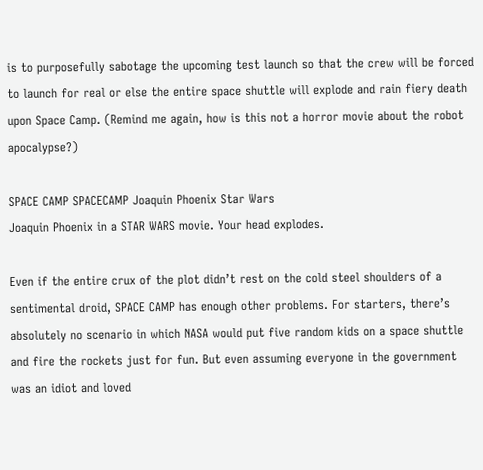is to purposefully sabotage the upcoming test launch so that the crew will be forced to launch for real or else the entire space shuttle will explode and rain fiery death upon Space Camp. (Remind me again, how is this not a horror movie about the robot apocalypse?)

SPACE CAMP SPACECAMP Joaquin Phoenix Star Wars
Joaquin Phoenix in a STAR WARS movie. Your head explodes.

Even if the entire crux of the plot didn’t rest on the cold steel shoulders of a sentimental droid, SPACE CAMP has enough other problems. For starters, there’s absolutely no scenario in which NASA would put five random kids on a space shuttle and fire the rockets just for fun. But even assuming everyone in the government was an idiot and loved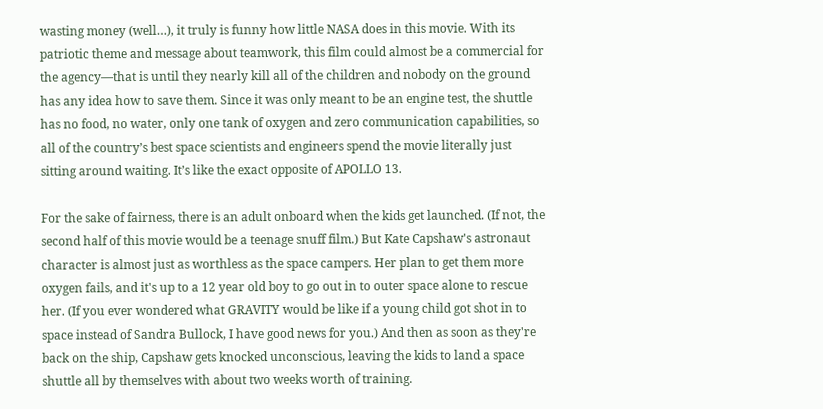wasting money (well…), it truly is funny how little NASA does in this movie. With its patriotic theme and message about teamwork, this film could almost be a commercial for the agency—that is until they nearly kill all of the children and nobody on the ground has any idea how to save them. Since it was only meant to be an engine test, the shuttle has no food, no water, only one tank of oxygen and zero communication capabilities, so all of the country’s best space scientists and engineers spend the movie literally just sitting around waiting. It’s like the exact opposite of APOLLO 13.

For the sake of fairness, there is an adult onboard when the kids get launched. (If not, the second half of this movie would be a teenage snuff film.) But Kate Capshaw's astronaut character is almost just as worthless as the space campers. Her plan to get them more oxygen fails, and it's up to a 12 year old boy to go out in to outer space alone to rescue her. (If you ever wondered what GRAVITY would be like if a young child got shot in to space instead of Sandra Bullock, I have good news for you.) And then as soon as they're back on the ship, Capshaw gets knocked unconscious, leaving the kids to land a space shuttle all by themselves with about two weeks worth of training.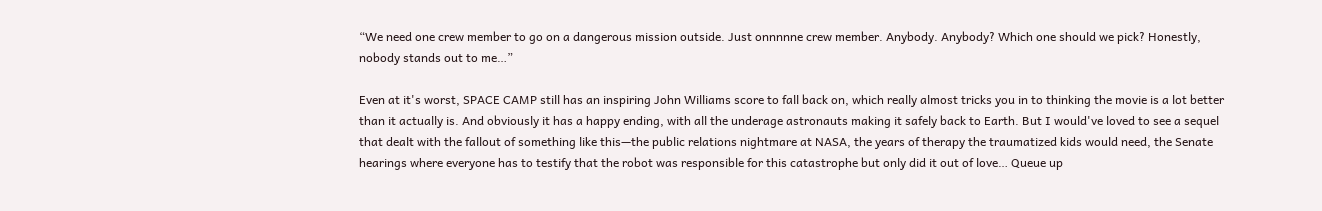“We need one crew member to go on a dangerous mission outside. Just onnnnne crew member. Anybody. Anybody? Which one should we pick? Honestly, nobody stands out to me…”

Even at it's worst, SPACE CAMP still has an inspiring John Williams score to fall back on, which really almost tricks you in to thinking the movie is a lot better than it actually is. And obviously it has a happy ending, with all the underage astronauts making it safely back to Earth. But I would've loved to see a sequel that dealt with the fallout of something like this—the public relations nightmare at NASA, the years of therapy the traumatized kids would need, the Senate hearings where everyone has to testify that the robot was responsible for this catastrophe but only did it out of love… Queue up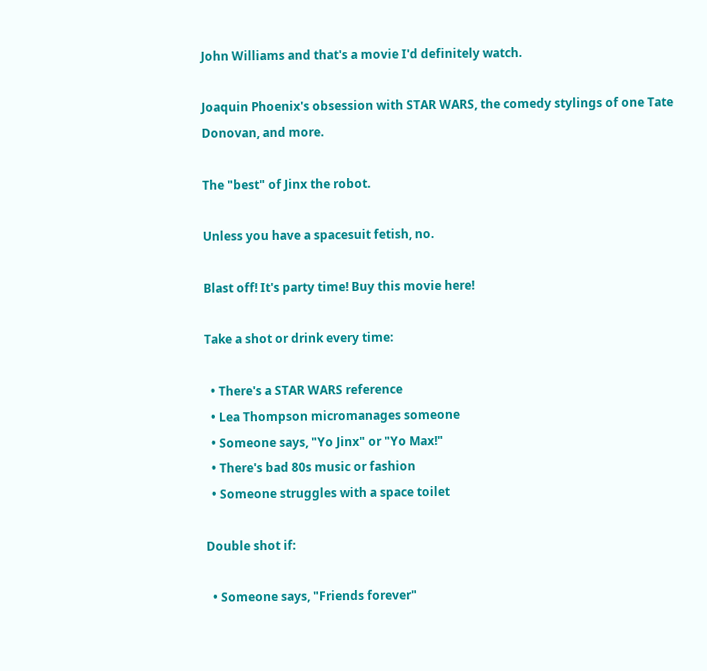John Williams and that's a movie I'd definitely watch.

Joaquin Phoenix's obsession with STAR WARS, the comedy stylings of one Tate Donovan, and more.

The "best" of Jinx the robot.

Unless you have a spacesuit fetish, no.

Blast off! It's party time! Buy this movie here!

Take a shot or drink every time:

  • There's a STAR WARS reference
  • Lea Thompson micromanages someone
  • Someone says, "Yo Jinx" or "Yo Max!"
  • There's bad 80s music or fashion
  • Someone struggles with a space toilet

Double shot if:

  • Someone says, "Friends forever"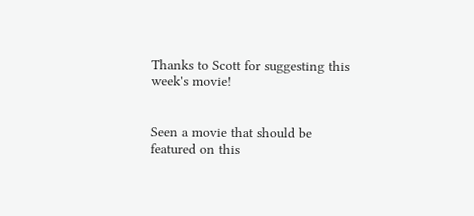Thanks to Scott for suggesting this week's movie!


Seen a movie that should be featured on this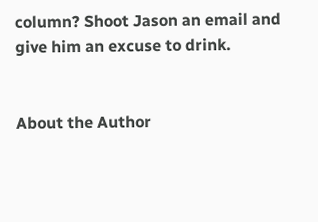column? Shoot Jason an email and give him an excuse to drink.


About the Author